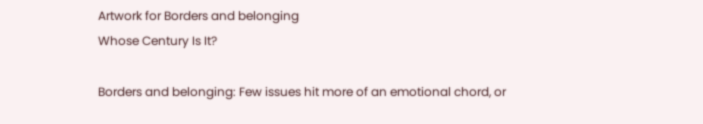Artwork for Borders and belonging
Whose Century Is It?

Borders and belonging: Few issues hit more of an emotional chord, or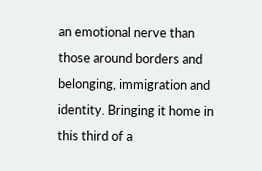an emotional nerve than those around borders and belonging, immigration and identity. Bringing it home in this third of a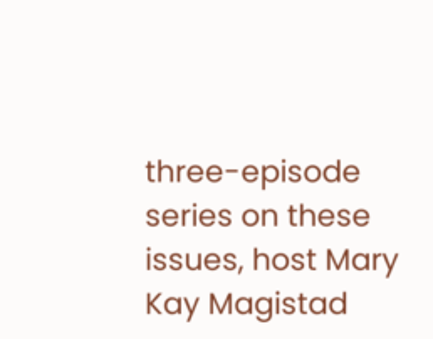three-episode series on these issues, host Mary Kay Magistad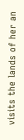visits the lands of her an